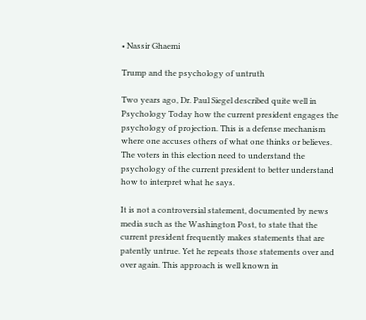• Nassir Ghaemi

Trump and the psychology of untruth

Two years ago, Dr. Paul Siegel described quite well in Psychology Today how the current president engages the psychology of projection. This is a defense mechanism where one accuses others of what one thinks or believes. The voters in this election need to understand the psychology of the current president to better understand how to interpret what he says.

It is not a controversial statement, documented by news media such as the Washington Post, to state that the current president frequently makes statements that are patently untrue. Yet he repeats those statements over and over again. This approach is well known in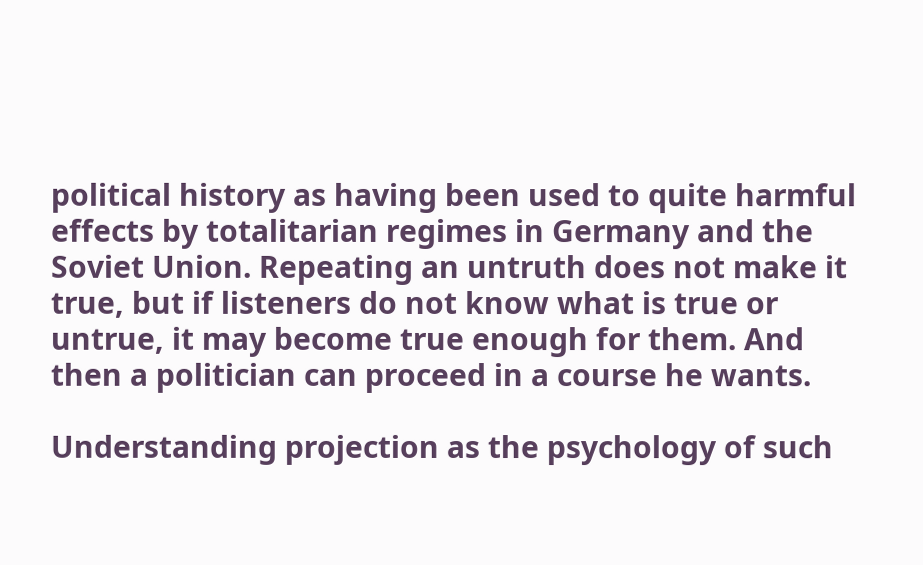political history as having been used to quite harmful effects by totalitarian regimes in Germany and the Soviet Union. Repeating an untruth does not make it true, but if listeners do not know what is true or untrue, it may become true enough for them. And then a politician can proceed in a course he wants.

Understanding projection as the psychology of such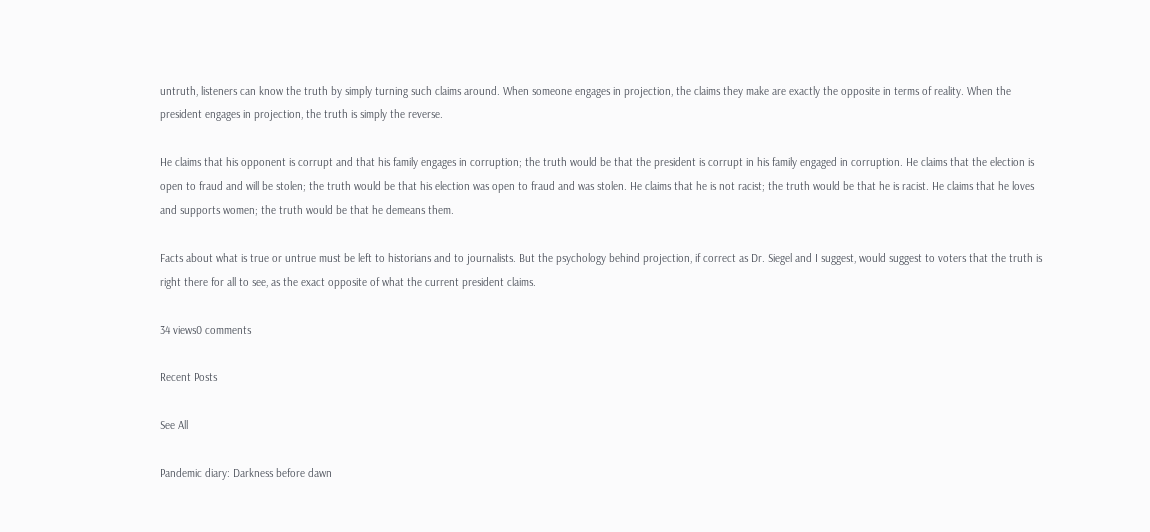untruth, listeners can know the truth by simply turning such claims around. When someone engages in projection, the claims they make are exactly the opposite in terms of reality. When the president engages in projection, the truth is simply the reverse.

He claims that his opponent is corrupt and that his family engages in corruption; the truth would be that the president is corrupt in his family engaged in corruption. He claims that the election is open to fraud and will be stolen; the truth would be that his election was open to fraud and was stolen. He claims that he is not racist; the truth would be that he is racist. He claims that he loves and supports women; the truth would be that he demeans them.

Facts about what is true or untrue must be left to historians and to journalists. But the psychology behind projection, if correct as Dr. Siegel and I suggest, would suggest to voters that the truth is right there for all to see, as the exact opposite of what the current president claims.

34 views0 comments

Recent Posts

See All

Pandemic diary: Darkness before dawn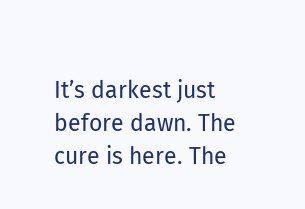It’s darkest just before dawn. The cure is here. The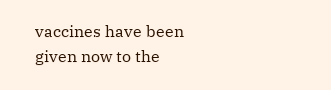vaccines have been given now to the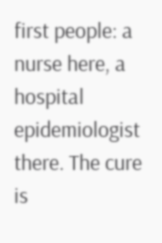first people: a nurse here, a hospital epidemiologist there. The cure is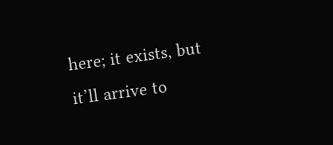here; it exists, but it’ll arrive to